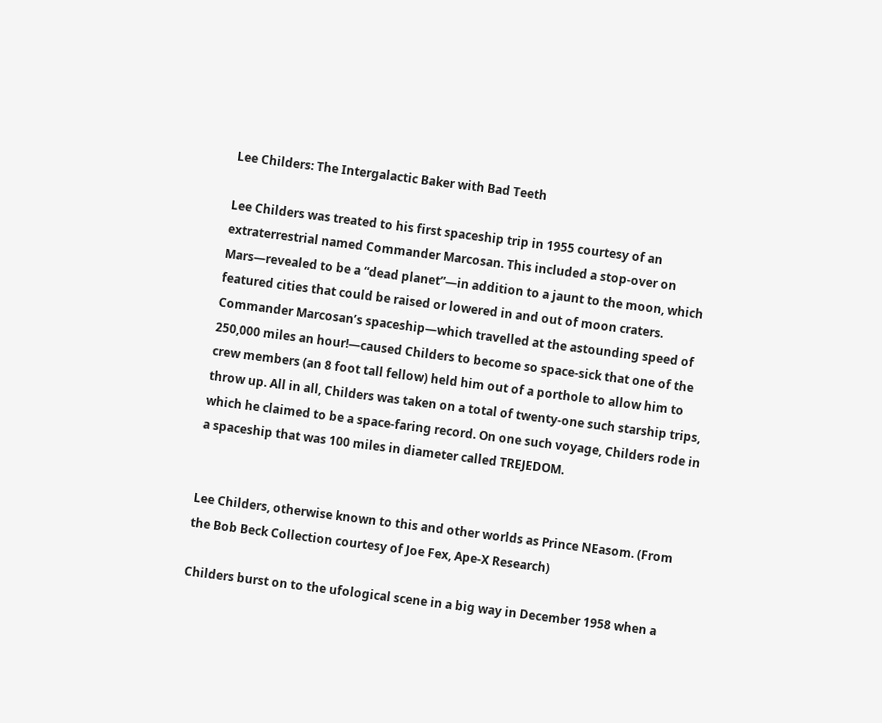Lee Childers: The Intergalactic Baker with Bad Teeth

Lee Childers was treated to his first spaceship trip in 1955 courtesy of an extraterrestrial named Commander Marcosan. This included a stop-over on Mars—revealed to be a “dead planet”—in addition to a jaunt to the moon, which featured cities that could be raised or lowered in and out of moon craters. Commander Marcosan’s spaceship—which travelled at the astounding speed of 250,000 miles an hour!—caused Childers to become so space-sick that one of the crew members (an 8 foot tall fellow) held him out of a porthole to allow him to throw up. All in all, Childers was taken on a total of twenty-one such starship trips, which he claimed to be a space-faring record. On one such voyage, Childers rode in a spaceship that was 100 miles in diameter called TREJEDOM.


Lee Childers, otherwise known to this and other worlds as Prince NEasom. (From the Bob Beck Collection courtesy of Joe Fex, Ape-X Research)

Childers burst on to the ufological scene in a big way in December 1958 when a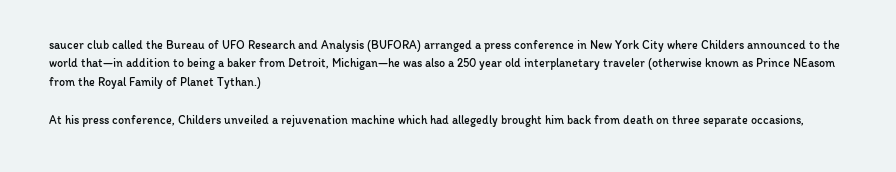saucer club called the Bureau of UFO Research and Analysis (BUFORA) arranged a press conference in New York City where Childers announced to the world that—in addition to being a baker from Detroit, Michigan—he was also a 250 year old interplanetary traveler (otherwise known as Prince NEasom from the Royal Family of Planet Tythan.)

At his press conference, Childers unveiled a rejuvenation machine which had allegedly brought him back from death on three separate occasions,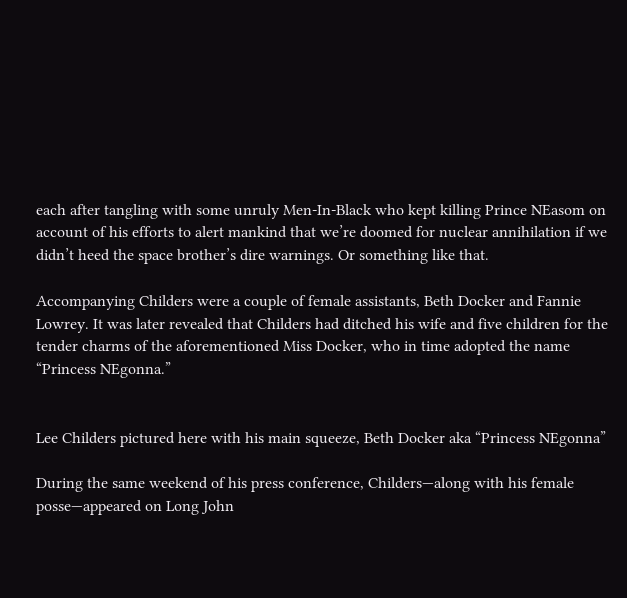each after tangling with some unruly Men-In-Black who kept killing Prince NEasom on account of his efforts to alert mankind that we’re doomed for nuclear annihilation if we didn’t heed the space brother’s dire warnings. Or something like that.

Accompanying Childers were a couple of female assistants, Beth Docker and Fannie Lowrey. It was later revealed that Childers had ditched his wife and five children for the tender charms of the aforementioned Miss Docker, who in time adopted the name “Princess NEgonna.”


Lee Childers pictured here with his main squeeze, Beth Docker aka “Princess NEgonna”

During the same weekend of his press conference, Childers—along with his female posse—appeared on Long John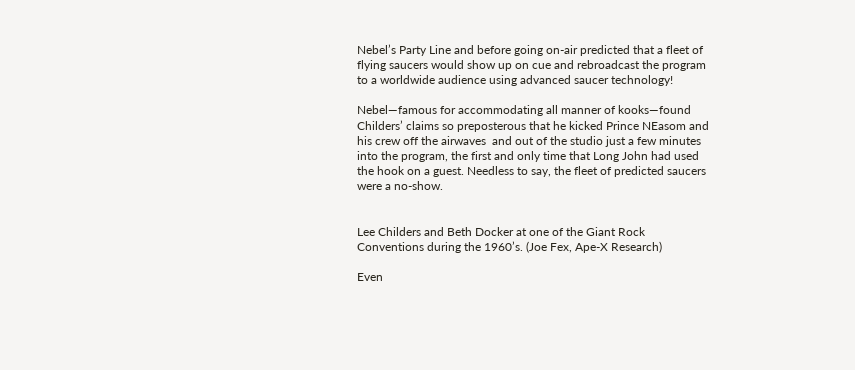Nebel’s Party Line and before going on-air predicted that a fleet of flying saucers would show up on cue and rebroadcast the program to a worldwide audience using advanced saucer technology!

Nebel—famous for accommodating all manner of kooks—found Childers’ claims so preposterous that he kicked Prince NEasom and his crew off the airwaves  and out of the studio just a few minutes into the program, the first and only time that Long John had used the hook on a guest. Needless to say, the fleet of predicted saucers were a no-show.


Lee Childers and Beth Docker at one of the Giant Rock Conventions during the 1960’s. (Joe Fex, Ape-X Research)

Even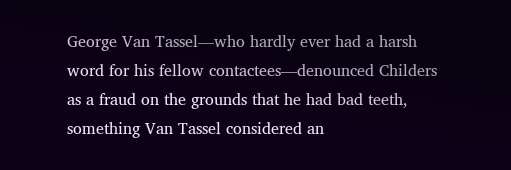George Van Tassel—who hardly ever had a harsh word for his fellow contactees—denounced Childers as a fraud on the grounds that he had bad teeth, something Van Tassel considered an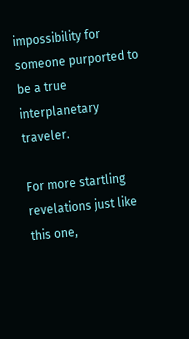impossibility for someone purported to be a true interplanetary traveler.

For more startling revelations just like this one,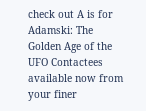check out A is for Adamski: The Golden Age of the UFO Contactees available now from your finer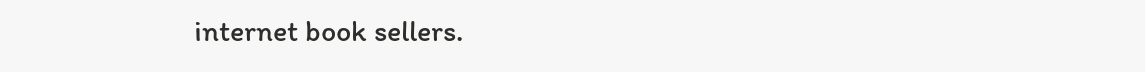internet book sellers.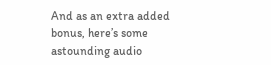And as an extra added bonus, here’s some astounding audio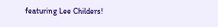featuring Lee Childers!